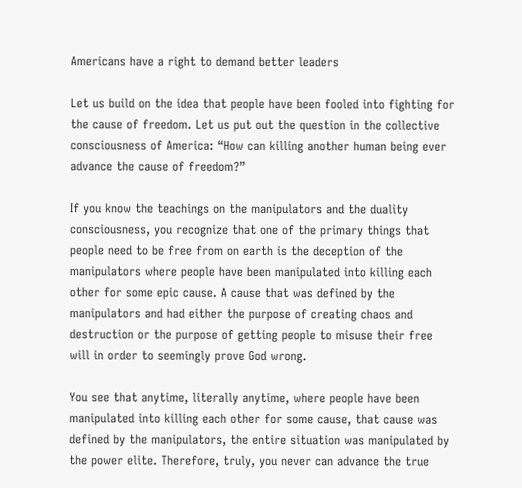Americans have a right to demand better leaders

Let us build on the idea that people have been fooled into fighting for the cause of freedom. Let us put out the question in the collective consciousness of America: “How can killing another human being ever advance the cause of freedom?”

If you know the teachings on the manipulators and the duality consciousness, you recognize that one of the primary things that people need to be free from on earth is the deception of the manipulators where people have been manipulated into killing each other for some epic cause. A cause that was defined by the manipulators and had either the purpose of creating chaos and destruction or the purpose of getting people to misuse their free will in order to seemingly prove God wrong.

You see that anytime, literally anytime, where people have been manipulated into killing each other for some cause, that cause was defined by the manipulators, the entire situation was manipulated by the power elite. Therefore, truly, you never can advance the true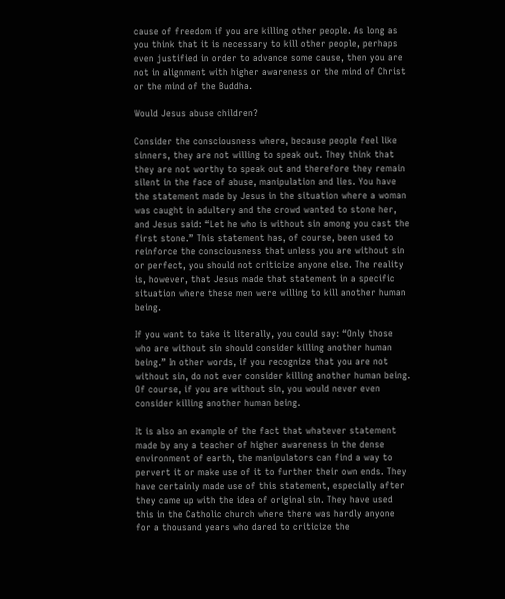cause of freedom if you are killing other people. As long as you think that it is necessary to kill other people, perhaps even justified in order to advance some cause, then you are not in alignment with higher awareness or the mind of Christ or the mind of the Buddha.

Would Jesus abuse children?

Consider the consciousness where, because people feel like sinners, they are not willing to speak out. They think that they are not worthy to speak out and therefore they remain silent in the face of abuse, manipulation and lies. You have the statement made by Jesus in the situation where a woman was caught in adultery and the crowd wanted to stone her, and Jesus said: “Let he who is without sin among you cast the first stone.” This statement has, of course, been used to reinforce the consciousness that unless you are without sin or perfect, you should not criticize anyone else. The reality is, however, that Jesus made that statement in a specific situation where these men were willing to kill another human being.

If you want to take it literally, you could say: “Only those who are without sin should consider killing another human being.” In other words, if you recognize that you are not without sin, do not ever consider killing another human being. Of course, if you are without sin, you would never even consider killing another human being.

It is also an example of the fact that whatever statement made by any a teacher of higher awareness in the dense environment of earth, the manipulators can find a way to pervert it or make use of it to further their own ends. They have certainly made use of this statement, especially after they came up with the idea of original sin. They have used this in the Catholic church where there was hardly anyone for a thousand years who dared to criticize the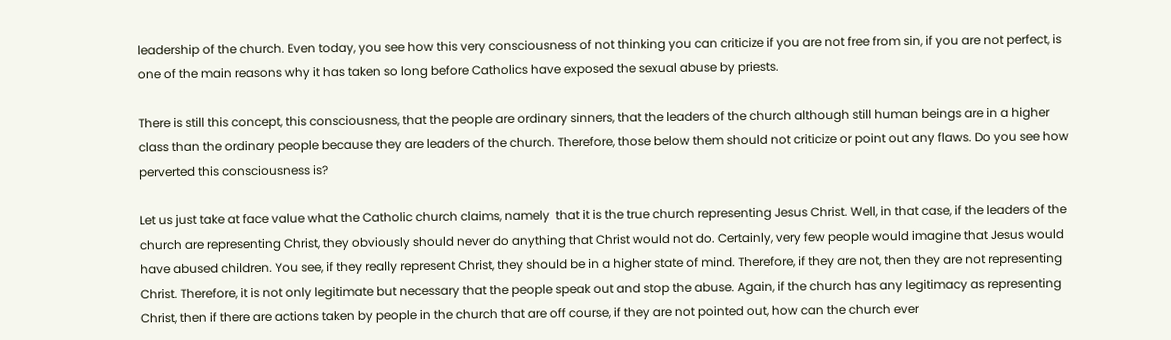leadership of the church. Even today, you see how this very consciousness of not thinking you can criticize if you are not free from sin, if you are not perfect, is one of the main reasons why it has taken so long before Catholics have exposed the sexual abuse by priests.

There is still this concept, this consciousness, that the people are ordinary sinners, that the leaders of the church although still human beings are in a higher class than the ordinary people because they are leaders of the church. Therefore, those below them should not criticize or point out any flaws. Do you see how perverted this consciousness is?

Let us just take at face value what the Catholic church claims, namely  that it is the true church representing Jesus Christ. Well, in that case, if the leaders of the church are representing Christ, they obviously should never do anything that Christ would not do. Certainly, very few people would imagine that Jesus would have abused children. You see, if they really represent Christ, they should be in a higher state of mind. Therefore, if they are not, then they are not representing Christ. Therefore, it is not only legitimate but necessary that the people speak out and stop the abuse. Again, if the church has any legitimacy as representing Christ, then if there are actions taken by people in the church that are off course, if they are not pointed out, how can the church ever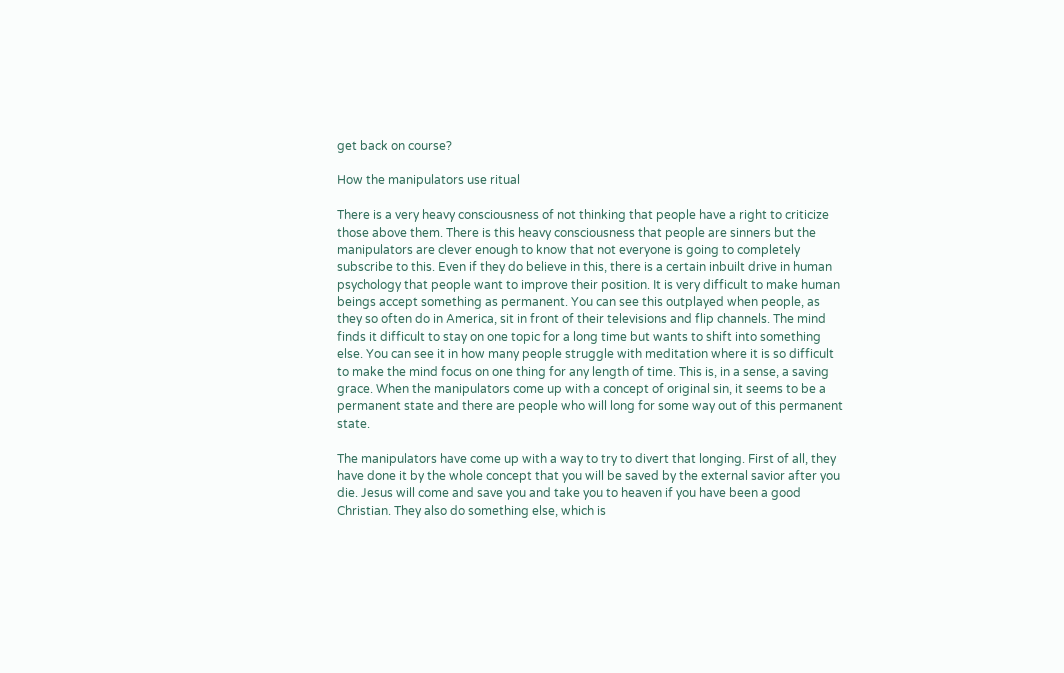get back on course?

How the manipulators use ritual

There is a very heavy consciousness of not thinking that people have a right to criticize those above them. There is this heavy consciousness that people are sinners but the manipulators are clever enough to know that not everyone is going to completely subscribe to this. Even if they do believe in this, there is a certain inbuilt drive in human psychology that people want to improve their position. It is very difficult to make human beings accept something as permanent. You can see this outplayed when people, as they so often do in America, sit in front of their televisions and flip channels. The mind finds it difficult to stay on one topic for a long time but wants to shift into something else. You can see it in how many people struggle with meditation where it is so difficult to make the mind focus on one thing for any length of time. This is, in a sense, a saving grace. When the manipulators come up with a concept of original sin, it seems to be a permanent state and there are people who will long for some way out of this permanent state.

The manipulators have come up with a way to try to divert that longing. First of all, they have done it by the whole concept that you will be saved by the external savior after you die. Jesus will come and save you and take you to heaven if you have been a good Christian. They also do something else, which is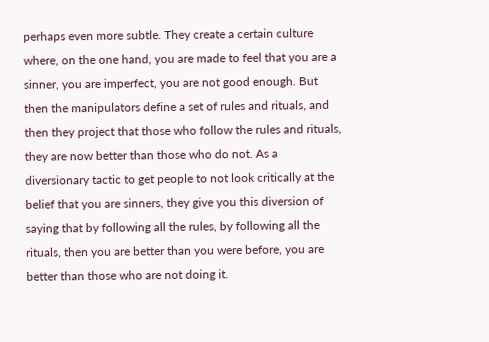perhaps even more subtle. They create a certain culture where, on the one hand, you are made to feel that you are a sinner, you are imperfect, you are not good enough. But then the manipulators define a set of rules and rituals, and then they project that those who follow the rules and rituals, they are now better than those who do not. As a diversionary tactic to get people to not look critically at the belief that you are sinners, they give you this diversion of saying that by following all the rules, by following all the rituals, then you are better than you were before, you are better than those who are not doing it.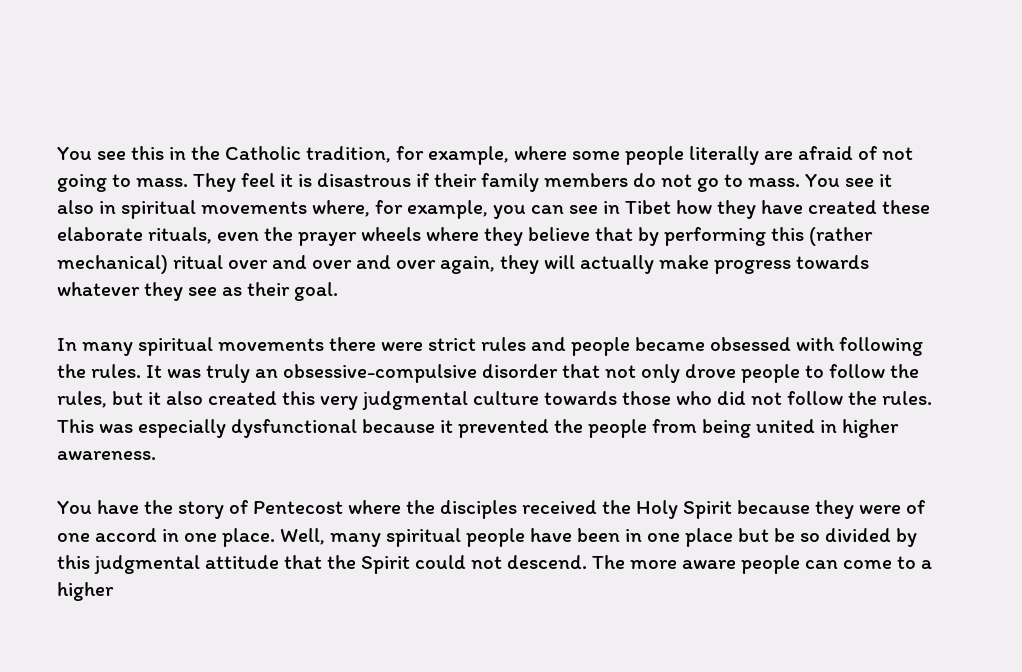You see this in the Catholic tradition, for example, where some people literally are afraid of not going to mass. They feel it is disastrous if their family members do not go to mass. You see it also in spiritual movements where, for example, you can see in Tibet how they have created these elaborate rituals, even the prayer wheels where they believe that by performing this (rather mechanical) ritual over and over and over again, they will actually make progress towards whatever they see as their goal.

In many spiritual movements there were strict rules and people became obsessed with following the rules. It was truly an obsessive-compulsive disorder that not only drove people to follow the rules, but it also created this very judgmental culture towards those who did not follow the rules. This was especially dysfunctional because it prevented the people from being united in higher awareness.

You have the story of Pentecost where the disciples received the Holy Spirit because they were of one accord in one place. Well, many spiritual people have been in one place but be so divided by this judgmental attitude that the Spirit could not descend. The more aware people can come to a higher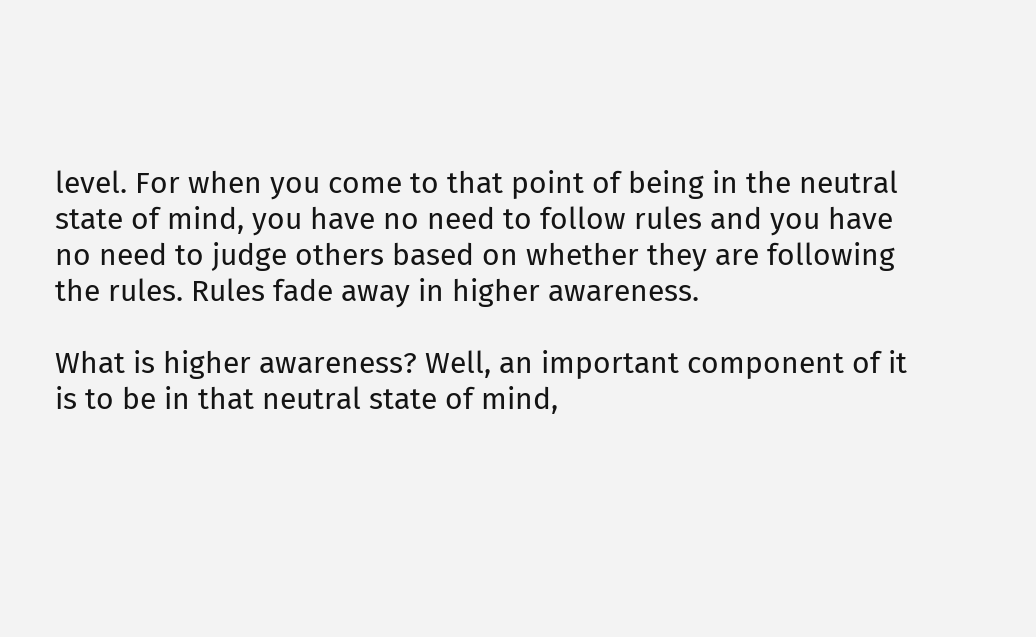level. For when you come to that point of being in the neutral state of mind, you have no need to follow rules and you have no need to judge others based on whether they are following the rules. Rules fade away in higher awareness.

What is higher awareness? Well, an important component of it is to be in that neutral state of mind,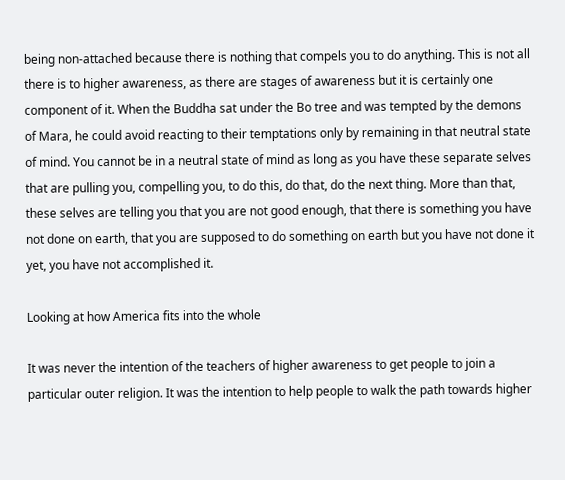being non-attached because there is nothing that compels you to do anything. This is not all there is to higher awareness, as there are stages of awareness but it is certainly one component of it. When the Buddha sat under the Bo tree and was tempted by the demons of Mara, he could avoid reacting to their temptations only by remaining in that neutral state of mind. You cannot be in a neutral state of mind as long as you have these separate selves that are pulling you, compelling you, to do this, do that, do the next thing. More than that, these selves are telling you that you are not good enough, that there is something you have not done on earth, that you are supposed to do something on earth but you have not done it yet, you have not accomplished it.

Looking at how America fits into the whole

It was never the intention of the teachers of higher awareness to get people to join a particular outer religion. It was the intention to help people to walk the path towards higher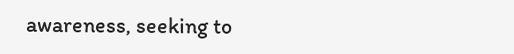awareness, seeking to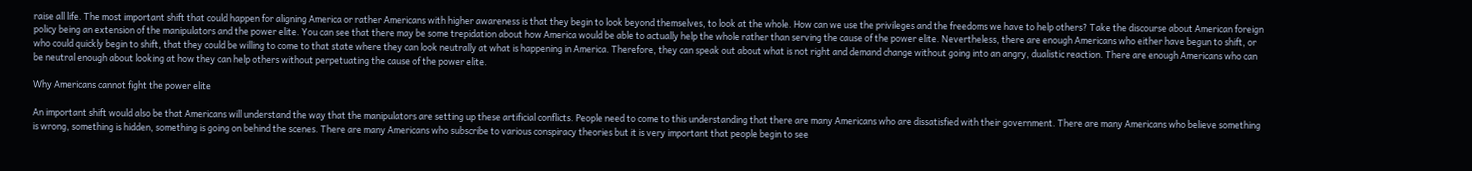raise all life. The most important shift that could happen for aligning America or rather Americans with higher awareness is that they begin to look beyond themselves, to look at the whole. How can we use the privileges and the freedoms we have to help others? Take the discourse about American foreign policy being an extension of the manipulators and the power elite. You can see that there may be some trepidation about how America would be able to actually help the whole rather than serving the cause of the power elite. Nevertheless, there are enough Americans who either have begun to shift, or who could quickly begin to shift, that they could be willing to come to that state where they can look neutrally at what is happening in America. Therefore, they can speak out about what is not right and demand change without going into an angry, dualistic reaction. There are enough Americans who can be neutral enough about looking at how they can help others without perpetuating the cause of the power elite.

Why Americans cannot fight the power elite

An important shift would also be that Americans will understand the way that the manipulators are setting up these artificial conflicts. People need to come to this understanding that there are many Americans who are dissatisfied with their government. There are many Americans who believe something is wrong, something is hidden, something is going on behind the scenes. There are many Americans who subscribe to various conspiracy theories but it is very important that people begin to see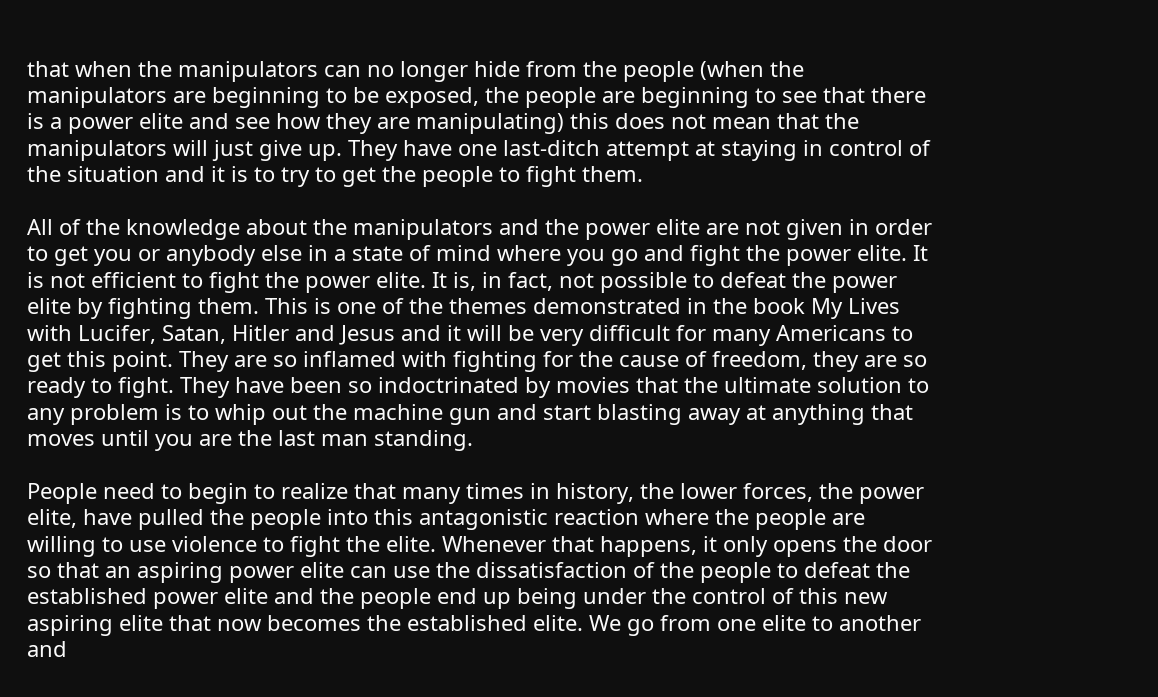that when the manipulators can no longer hide from the people (when the manipulators are beginning to be exposed, the people are beginning to see that there is a power elite and see how they are manipulating) this does not mean that the manipulators will just give up. They have one last-ditch attempt at staying in control of the situation and it is to try to get the people to fight them.

All of the knowledge about the manipulators and the power elite are not given in order to get you or anybody else in a state of mind where you go and fight the power elite. It is not efficient to fight the power elite. It is, in fact, not possible to defeat the power elite by fighting them. This is one of the themes demonstrated in the book My Lives with Lucifer, Satan, Hitler and Jesus and it will be very difficult for many Americans to get this point. They are so inflamed with fighting for the cause of freedom, they are so ready to fight. They have been so indoctrinated by movies that the ultimate solution to any problem is to whip out the machine gun and start blasting away at anything that moves until you are the last man standing.

People need to begin to realize that many times in history, the lower forces, the power elite, have pulled the people into this antagonistic reaction where the people are willing to use violence to fight the elite. Whenever that happens, it only opens the door so that an aspiring power elite can use the dissatisfaction of the people to defeat the established power elite and the people end up being under the control of this new aspiring elite that now becomes the established elite. We go from one elite to another and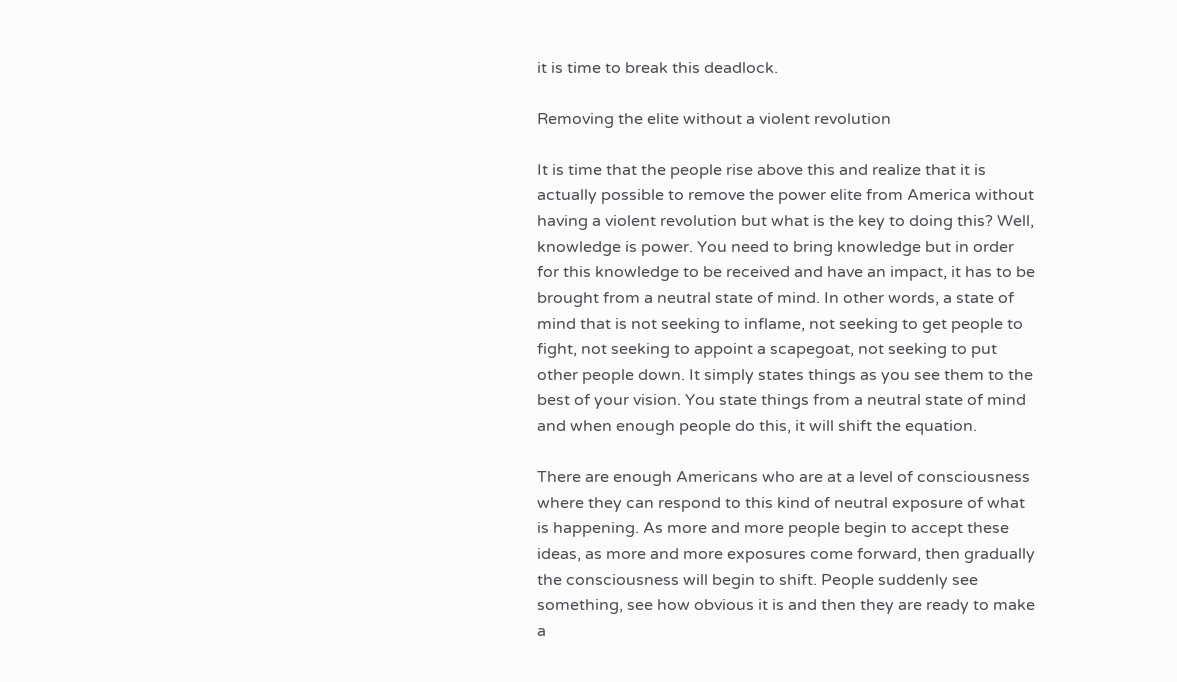it is time to break this deadlock.

Removing the elite without a violent revolution

It is time that the people rise above this and realize that it is actually possible to remove the power elite from America without having a violent revolution but what is the key to doing this? Well, knowledge is power. You need to bring knowledge but in order for this knowledge to be received and have an impact, it has to be brought from a neutral state of mind. In other words, a state of mind that is not seeking to inflame, not seeking to get people to fight, not seeking to appoint a scapegoat, not seeking to put other people down. It simply states things as you see them to the best of your vision. You state things from a neutral state of mind and when enough people do this, it will shift the equation.

There are enough Americans who are at a level of consciousness where they can respond to this kind of neutral exposure of what is happening. As more and more people begin to accept these ideas, as more and more exposures come forward, then gradually the consciousness will begin to shift. People suddenly see something, see how obvious it is and then they are ready to make a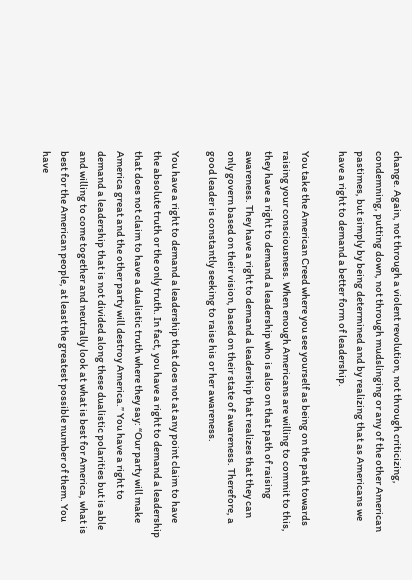change. Again, not through a violent revolution, not through criticizing, condemning, putting down, not through mudslinging or any of the other American pastimes, but simply by being determined and by realizing that as Americans we have a right to demand a better form of leadership.

You take the American Creed where you see yourself as being on the path towards raising your consciousness. When enough Americans are willing to commit to this, they have a right to demand a leadership who is also on that path of raising awareness. They have a right to demand a leadership that realizes that they can only govern based on their vision, based on their state of awareness. Therefore, a good leader is constantly seeking to raise his or her awareness.

You have a right to demand a leadership that does not at any point claim to have the absolute truth or the only truth. In fact, you have a right to demand a leadership that does not claim to have a dualistic truth where they say: “Our party will make America great and the other party will destroy America.” You have a right to demand a leadership that is not divided along these dualistic polarities but is able and willing to come together and neutrally look at what is best for America, what is best for the American people, at least the greatest possible number of them. You have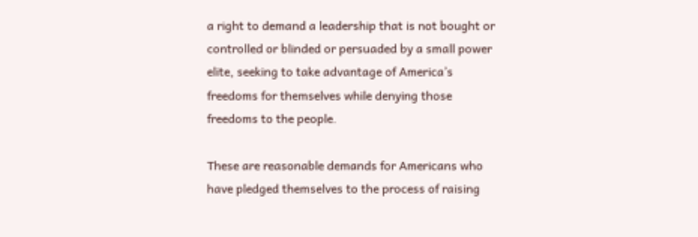a right to demand a leadership that is not bought or controlled or blinded or persuaded by a small power elite, seeking to take advantage of America’s freedoms for themselves while denying those freedoms to the people.

These are reasonable demands for Americans who have pledged themselves to the process of raising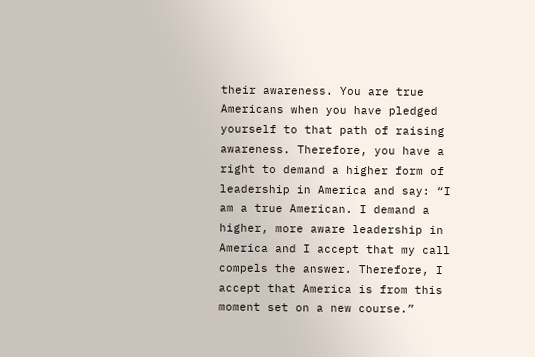their awareness. You are true Americans when you have pledged yourself to that path of raising awareness. Therefore, you have a right to demand a higher form of leadership in America and say: “I am a true American. I demand a higher, more aware leadership in America and I accept that my call compels the answer. Therefore, I accept that America is from this moment set on a new course.”